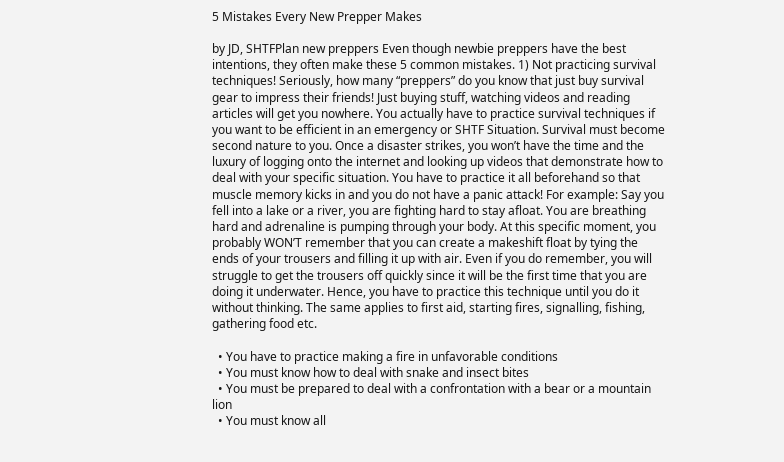5 Mistakes Every New Prepper Makes

by JD, SHTFPlan new preppers Even though newbie preppers have the best intentions, they often make these 5 common mistakes. 1) Not practicing survival techniques! Seriously, how many “preppers” do you know that just buy survival gear to impress their friends! Just buying stuff, watching videos and reading articles will get you nowhere. You actually have to practice survival techniques if you want to be efficient in an emergency or SHTF Situation. Survival must become second nature to you. Once a disaster strikes, you won’t have the time and the luxury of logging onto the internet and looking up videos that demonstrate how to deal with your specific situation. You have to practice it all beforehand so that muscle memory kicks in and you do not have a panic attack! For example: Say you fell into a lake or a river, you are fighting hard to stay afloat. You are breathing hard and adrenaline is pumping through your body. At this specific moment, you probably WON’T remember that you can create a makeshift float by tying the ends of your trousers and filling it up with air. Even if you do remember, you will struggle to get the trousers off quickly since it will be the first time that you are doing it underwater. Hence, you have to practice this technique until you do it without thinking. The same applies to first aid, starting fires, signalling, fishing, gathering food etc.

  • You have to practice making a fire in unfavorable conditions
  • You must know how to deal with snake and insect bites
  • You must be prepared to deal with a confrontation with a bear or a mountain lion
  • You must know all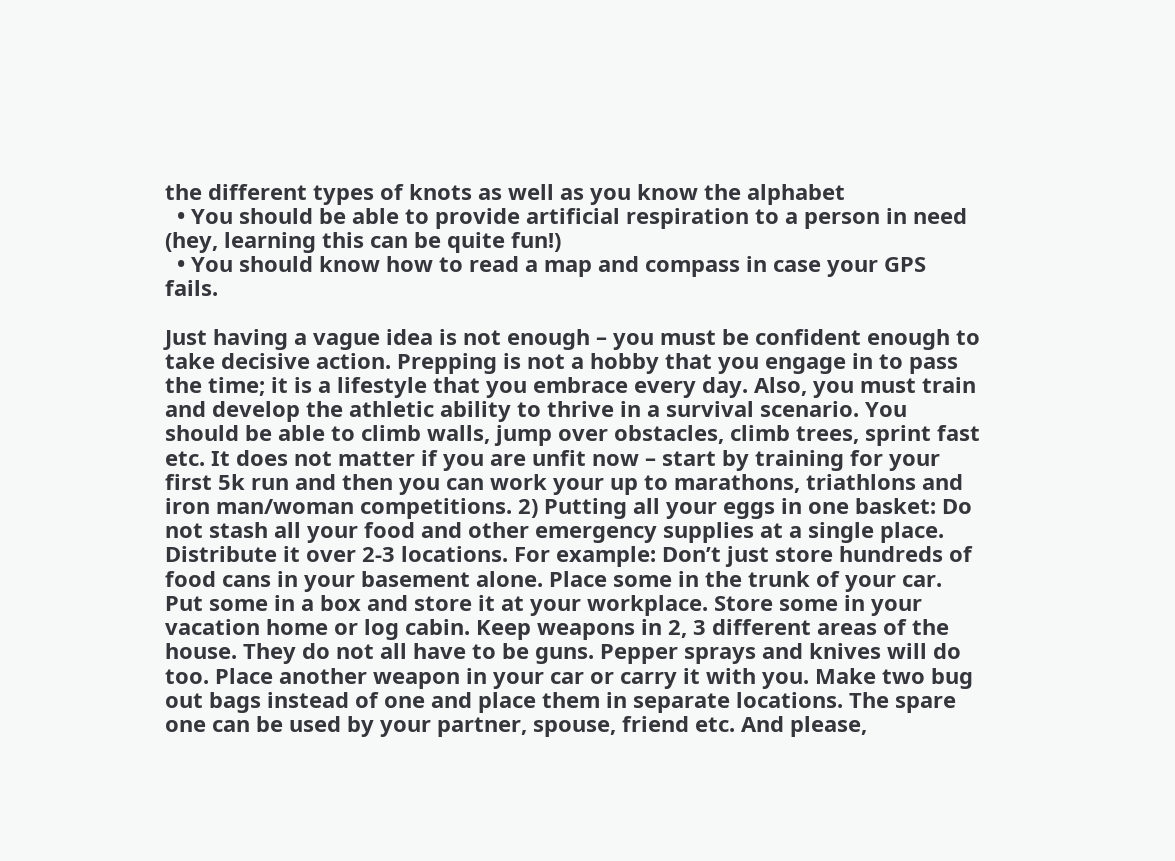the different types of knots as well as you know the alphabet
  • You should be able to provide artificial respiration to a person in need (hey, learning this can be quite fun!)
  • You should know how to read a map and compass in case your GPS fails.

Just having a vague idea is not enough – you must be confident enough to take decisive action. Prepping is not a hobby that you engage in to pass the time; it is a lifestyle that you embrace every day. Also, you must train and develop the athletic ability to thrive in a survival scenario. You should be able to climb walls, jump over obstacles, climb trees, sprint fast etc. It does not matter if you are unfit now – start by training for your first 5k run and then you can work your up to marathons, triathlons and iron man/woman competitions. 2) Putting all your eggs in one basket: Do not stash all your food and other emergency supplies at a single place. Distribute it over 2-3 locations. For example: Don’t just store hundreds of food cans in your basement alone. Place some in the trunk of your car. Put some in a box and store it at your workplace. Store some in your vacation home or log cabin. Keep weapons in 2, 3 different areas of the house. They do not all have to be guns. Pepper sprays and knives will do too. Place another weapon in your car or carry it with you. Make two bug out bags instead of one and place them in separate locations. The spare one can be used by your partner, spouse, friend etc. And please,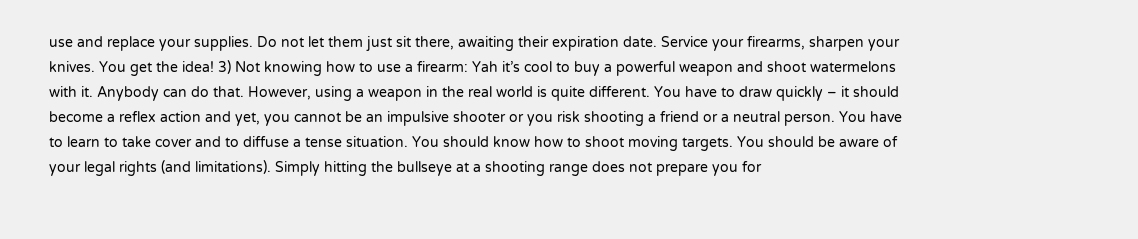use and replace your supplies. Do not let them just sit there, awaiting their expiration date. Service your firearms, sharpen your knives. You get the idea! 3) Not knowing how to use a firearm: Yah it’s cool to buy a powerful weapon and shoot watermelons with it. Anybody can do that. However, using a weapon in the real world is quite different. You have to draw quickly – it should become a reflex action and yet, you cannot be an impulsive shooter or you risk shooting a friend or a neutral person. You have to learn to take cover and to diffuse a tense situation. You should know how to shoot moving targets. You should be aware of your legal rights (and limitations). Simply hitting the bullseye at a shooting range does not prepare you for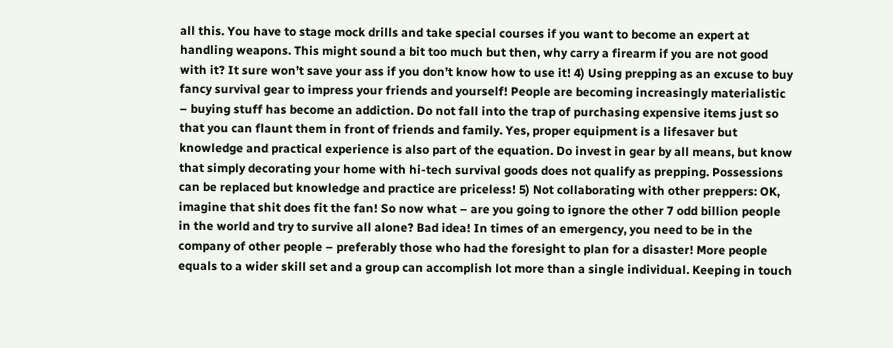all this. You have to stage mock drills and take special courses if you want to become an expert at handling weapons. This might sound a bit too much but then, why carry a firearm if you are not good with it? It sure won’t save your ass if you don’t know how to use it! 4) Using prepping as an excuse to buy fancy survival gear to impress your friends and yourself! People are becoming increasingly materialistic – buying stuff has become an addiction. Do not fall into the trap of purchasing expensive items just so that you can flaunt them in front of friends and family. Yes, proper equipment is a lifesaver but knowledge and practical experience is also part of the equation. Do invest in gear by all means, but know that simply decorating your home with hi-tech survival goods does not qualify as prepping. Possessions can be replaced but knowledge and practice are priceless! 5) Not collaborating with other preppers: OK, imagine that shit does fit the fan! So now what – are you going to ignore the other 7 odd billion people in the world and try to survive all alone? Bad idea! In times of an emergency, you need to be in the company of other people – preferably those who had the foresight to plan for a disaster! More people equals to a wider skill set and a group can accomplish lot more than a single individual. Keeping in touch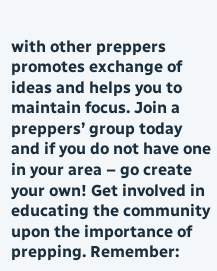with other preppers promotes exchange of ideas and helps you to maintain focus. Join a preppers’ group today and if you do not have one in your area – go create your own! Get involved in educating the community upon the importance of prepping. Remember: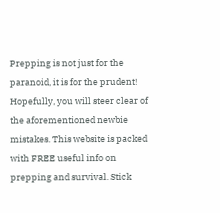Prepping is not just for the paranoid, it is for the prudent! Hopefully, you will steer clear of the aforementioned newbie mistakes. This website is packed with FREE useful info on prepping and survival. Stick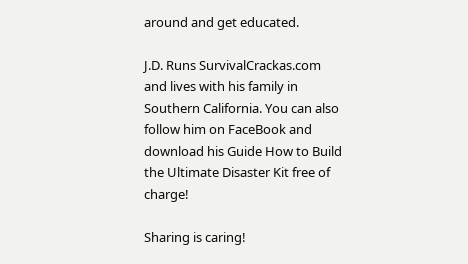around and get educated.

J.D. Runs SurvivalCrackas.com and lives with his family in Southern California. You can also follow him on FaceBook and download his Guide How to Build the Ultimate Disaster Kit free of charge!

Sharing is caring!